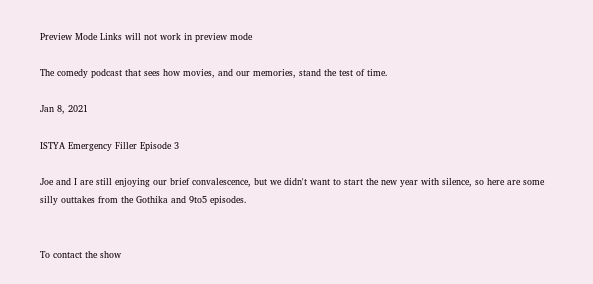Preview Mode Links will not work in preview mode

The comedy podcast that sees how movies, and our memories, stand the test of time.

Jan 8, 2021

ISTYA Emergency Filler Episode 3

Joe and I are still enjoying our brief convalescence, but we didn't want to start the new year with silence, so here are some silly outtakes from the Gothika and 9to5 episodes.


To contact the show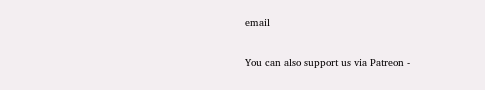email

You can also support us via Patreon -